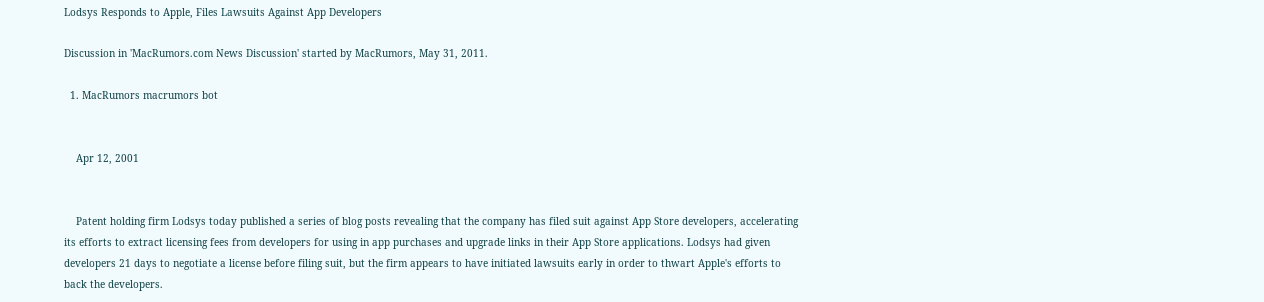Lodsys Responds to Apple, Files Lawsuits Against App Developers

Discussion in 'MacRumors.com News Discussion' started by MacRumors, May 31, 2011.

  1. MacRumors macrumors bot


    Apr 12, 2001


    Patent holding firm Lodsys today published a series of blog posts revealing that the company has filed suit against App Store developers, accelerating its efforts to extract licensing fees from developers for using in app purchases and upgrade links in their App Store applications. Lodsys had given developers 21 days to negotiate a license before filing suit, but the firm appears to have initiated lawsuits early in order to thwart Apple's efforts to back the developers.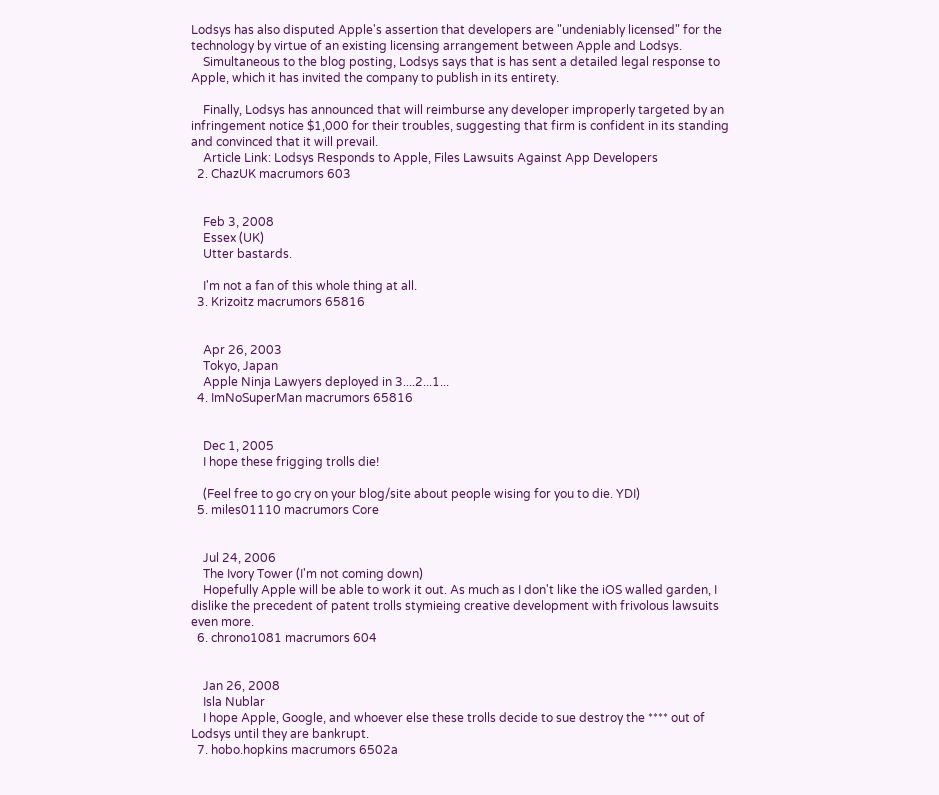Lodsys has also disputed Apple's assertion that developers are "undeniably licensed" for the technology by virtue of an existing licensing arrangement between Apple and Lodsys.
    Simultaneous to the blog posting, Lodsys says that is has sent a detailed legal response to Apple, which it has invited the company to publish in its entirety.

    Finally, Lodsys has announced that will reimburse any developer improperly targeted by an infringement notice $1,000 for their troubles, suggesting that firm is confident in its standing and convinced that it will prevail.
    Article Link: Lodsys Responds to Apple, Files Lawsuits Against App Developers
  2. ChazUK macrumors 603


    Feb 3, 2008
    Essex (UK)
    Utter bastards.

    I'm not a fan of this whole thing at all.
  3. Krizoitz macrumors 65816


    Apr 26, 2003
    Tokyo, Japan
    Apple Ninja Lawyers deployed in 3....2...1...
  4. ImNoSuperMan macrumors 65816


    Dec 1, 2005
    I hope these frigging trolls die!

    (Feel free to go cry on your blog/site about people wising for you to die. YDI)
  5. miles01110 macrumors Core


    Jul 24, 2006
    The Ivory Tower (I'm not coming down)
    Hopefully Apple will be able to work it out. As much as I don't like the iOS walled garden, I dislike the precedent of patent trolls stymieing creative development with frivolous lawsuits even more.
  6. chrono1081 macrumors 604


    Jan 26, 2008
    Isla Nublar
    I hope Apple, Google, and whoever else these trolls decide to sue destroy the **** out of Lodsys until they are bankrupt.
  7. hobo.hopkins macrumors 6502a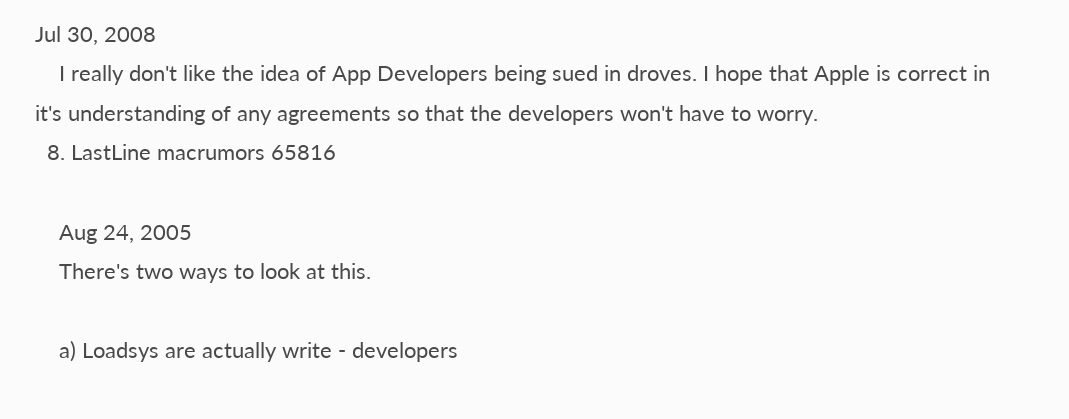Jul 30, 2008
    I really don't like the idea of App Developers being sued in droves. I hope that Apple is correct in it's understanding of any agreements so that the developers won't have to worry.
  8. LastLine macrumors 65816

    Aug 24, 2005
    There's two ways to look at this.

    a) Loadsys are actually write - developers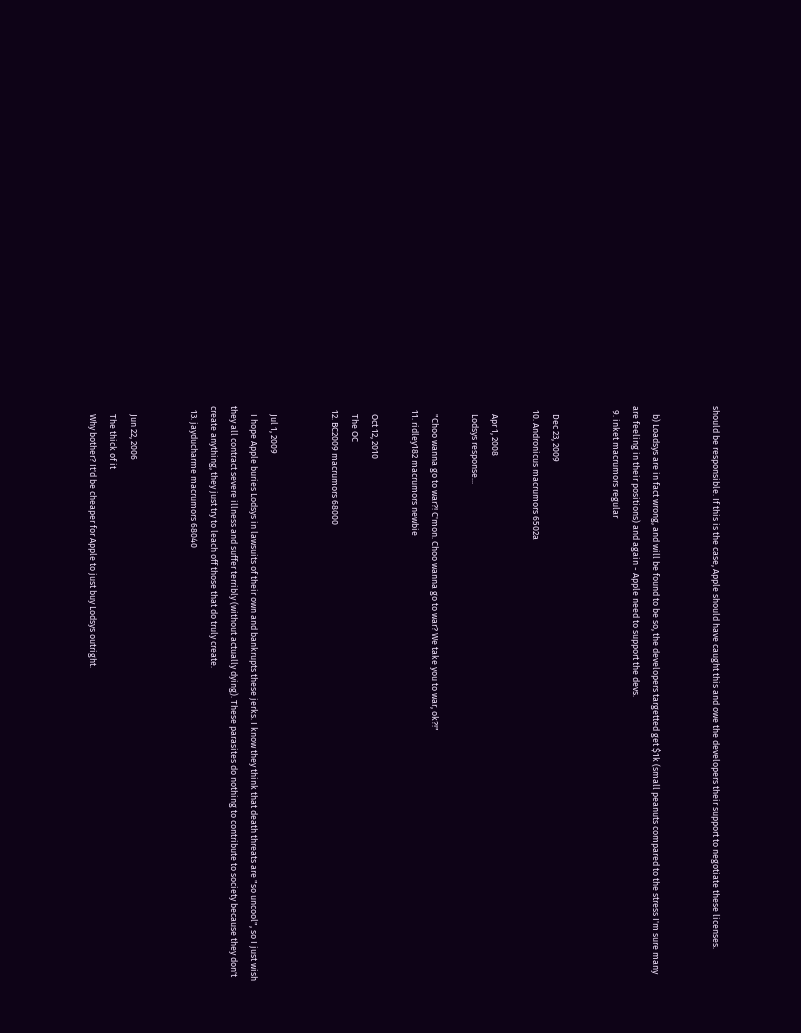should be responsible. If this is the case, Apple should have caught this and owe the developers their support to negotiate these licenses.


    b) Loadsys are in fact wrong, and will be found to be so, the developers targetted get $1k (small peanuts compared to the stress I'm sure many are feeling in their positions) and again - Apple need to support the devs.
  9. inket macrumors regular


    Dec 23, 2009
  10. Andronicus macrumors 6502a

    Apr 1, 2008
    Lodsys response...

    "Choo wanna go to war?! C'mon. Choo wanna go to war? We take you to war, ok?!"
  11. ridley182 macrumors newbie

    Oct 12, 2010
    The OC
  12. BC2009 macrumors 68000


    Jul 1, 2009
    I hope Apple buries Lodsys in lawsuits of their own and bankrupts these jerks. I know they think that death threats are "so uncool", so I just wish they all contract severe illness and suffer terribly (without actually dying). These parasites do nothing to contribute to society because they don't create anything, they just try to leach off those that do truly create.
  13. jayducharme macrumors 68040


    Jun 22, 2006
    The thick of it
    Why bother? It'd be cheaper for Apple to just buy Lodsys outright.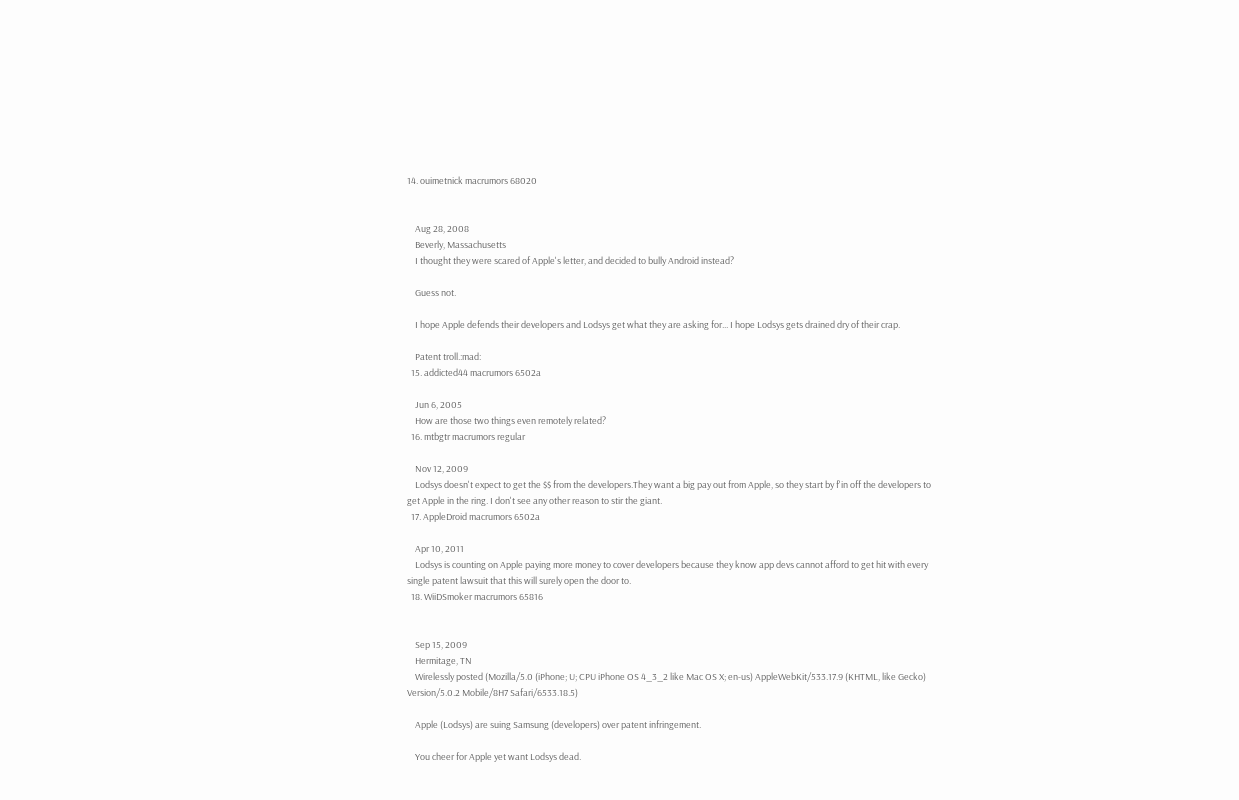14. ouimetnick macrumors 68020


    Aug 28, 2008
    Beverly, Massachusetts
    I thought they were scared of Apple's letter, and decided to bully Android instead?

    Guess not.

    I hope Apple defends their developers and Lodsys get what they are asking for... I hope Lodsys gets drained dry of their crap.

    Patent troll.:mad:
  15. addicted44 macrumors 6502a

    Jun 6, 2005
    How are those two things even remotely related?
  16. mtbgtr macrumors regular

    Nov 12, 2009
    Lodsys doesn't expect to get the $$ from the developers.They want a big pay out from Apple, so they start by f'in off the developers to get Apple in the ring. I don't see any other reason to stir the giant.
  17. AppleDroid macrumors 6502a

    Apr 10, 2011
    Lodsys is counting on Apple paying more money to cover developers because they know app devs cannot afford to get hit with every single patent lawsuit that this will surely open the door to.
  18. WiiDSmoker macrumors 65816


    Sep 15, 2009
    Hermitage, TN
    Wirelessly posted (Mozilla/5.0 (iPhone; U; CPU iPhone OS 4_3_2 like Mac OS X; en-us) AppleWebKit/533.17.9 (KHTML, like Gecko) Version/5.0.2 Mobile/8H7 Safari/6533.18.5)

    Apple (Lodsys) are suing Samsung (developers) over patent infringement.

    You cheer for Apple yet want Lodsys dead.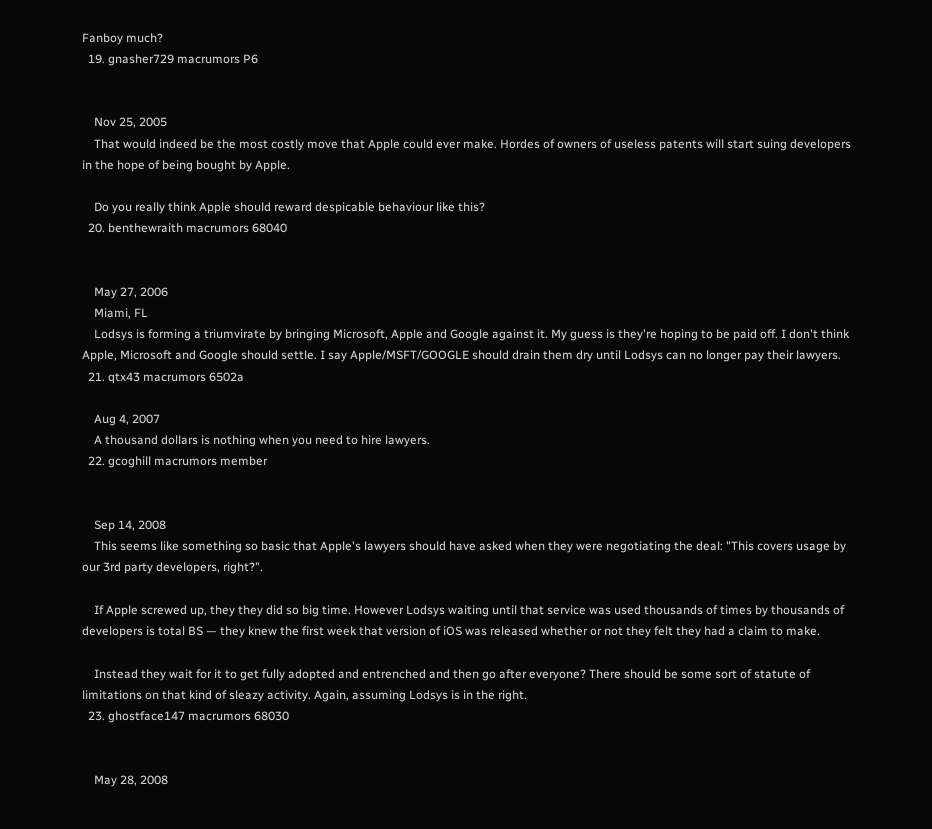Fanboy much?
  19. gnasher729 macrumors P6


    Nov 25, 2005
    That would indeed be the most costly move that Apple could ever make. Hordes of owners of useless patents will start suing developers in the hope of being bought by Apple.

    Do you really think Apple should reward despicable behaviour like this?
  20. benthewraith macrumors 68040


    May 27, 2006
    Miami, FL
    Lodsys is forming a triumvirate by bringing Microsoft, Apple and Google against it. My guess is they're hoping to be paid off. I don't think Apple, Microsoft and Google should settle. I say Apple/MSFT/GOOGLE should drain them dry until Lodsys can no longer pay their lawyers.
  21. qtx43 macrumors 6502a

    Aug 4, 2007
    A thousand dollars is nothing when you need to hire lawyers.
  22. gcoghill macrumors member


    Sep 14, 2008
    This seems like something so basic that Apple's lawyers should have asked when they were negotiating the deal: "This covers usage by our 3rd party developers, right?".

    If Apple screwed up, they they did so big time. However Lodsys waiting until that service was used thousands of times by thousands of developers is total BS — they knew the first week that version of iOS was released whether or not they felt they had a claim to make.

    Instead they wait for it to get fully adopted and entrenched and then go after everyone? There should be some sort of statute of limitations on that kind of sleazy activity. Again, assuming Lodsys is in the right.
  23. ghostface147 macrumors 68030


    May 28, 2008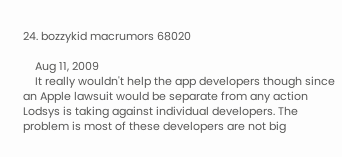24. bozzykid macrumors 68020

    Aug 11, 2009
    It really wouldn't help the app developers though since an Apple lawsuit would be separate from any action Lodsys is taking against individual developers. The problem is most of these developers are not big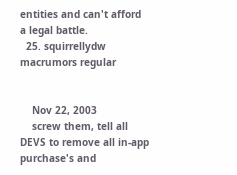entities and can't afford a legal battle.
  25. squirrellydw macrumors regular


    Nov 22, 2003
    screw them, tell all DEVS to remove all in-app purchase's and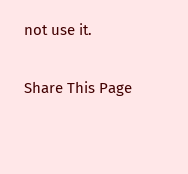not use it.

Share This Page